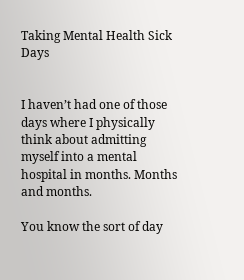Taking Mental Health Sick Days


I haven’t had one of those days where I physically think about admitting myself into a mental hospital in months. Months and months.

You know the sort of day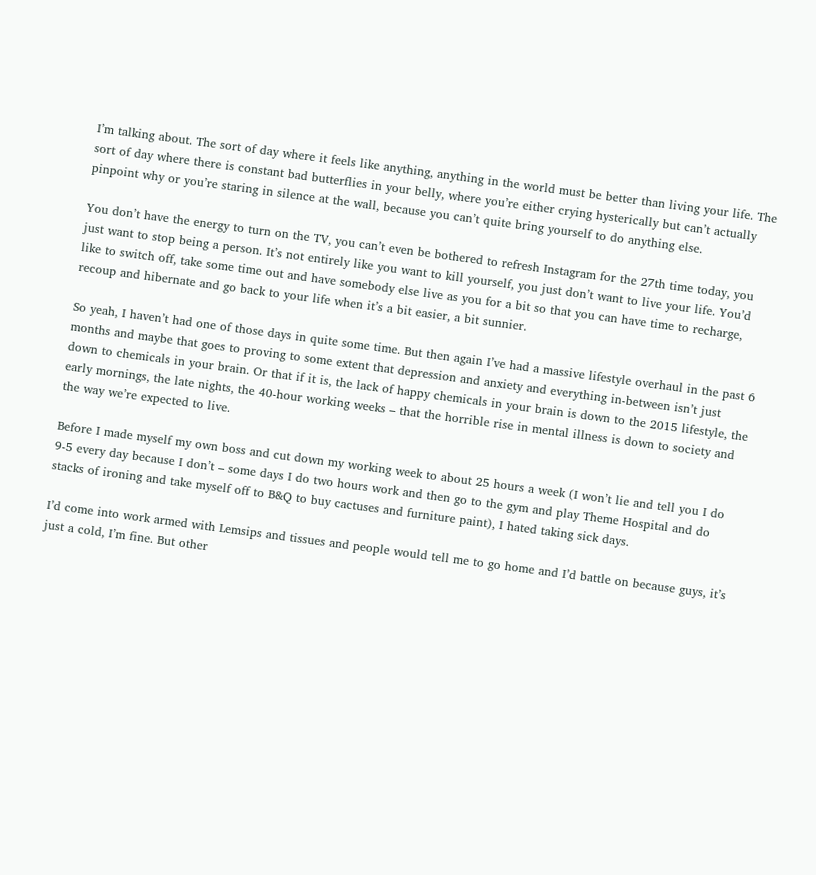I’m talking about. The sort of day where it feels like anything, anything in the world must be better than living your life. The sort of day where there is constant bad butterflies in your belly, where you’re either crying hysterically but can’t actually pinpoint why or you’re staring in silence at the wall, because you can’t quite bring yourself to do anything else.

You don’t have the energy to turn on the TV, you can’t even be bothered to refresh Instagram for the 27th time today, you just want to stop being a person. It’s not entirely like you want to kill yourself, you just don’t want to live your life. You’d like to switch off, take some time out and have somebody else live as you for a bit so that you can have time to recharge, recoup and hibernate and go back to your life when it’s a bit easier, a bit sunnier.

So yeah, I haven’t had one of those days in quite some time. But then again I’ve had a massive lifestyle overhaul in the past 6 months and maybe that goes to proving to some extent that depression and anxiety and everything in-between isn’t just down to chemicals in your brain. Or that if it is, the lack of happy chemicals in your brain is down to the 2015 lifestyle, the early mornings, the late nights, the 40-hour working weeks – that the horrible rise in mental illness is down to society and the way we’re expected to live.

Before I made myself my own boss and cut down my working week to about 25 hours a week (I won’t lie and tell you I do 9-5 every day because I don’t – some days I do two hours work and then go to the gym and play Theme Hospital and do stacks of ironing and take myself off to B&Q to buy cactuses and furniture paint), I hated taking sick days.

I’d come into work armed with Lemsips and tissues and people would tell me to go home and I’d battle on because guys, it’s just a cold, I’m fine. But other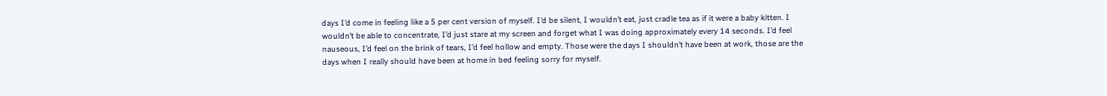days I’d come in feeling like a 5 per cent version of myself. I’d be silent, I wouldn’t eat, just cradle tea as if it were a baby kitten. I wouldn’t be able to concentrate, I’d just stare at my screen and forget what I was doing approximately every 14 seconds. I’d feel nauseous, I’d feel on the brink of tears, I’d feel hollow and empty. Those were the days I shouldn’t have been at work, those are the days when I really should have been at home in bed feeling sorry for myself.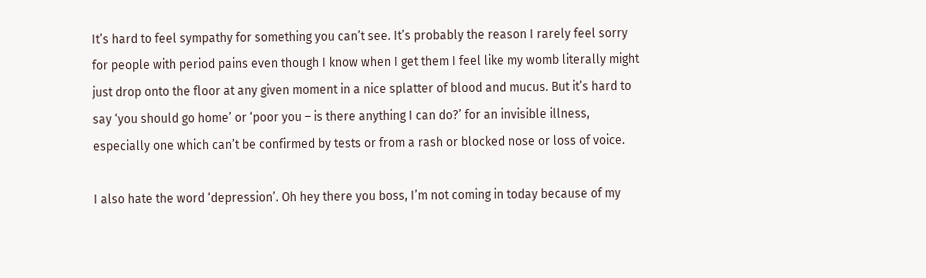It’s hard to feel sympathy for something you can’t see. It’s probably the reason I rarely feel sorry for people with period pains even though I know when I get them I feel like my womb literally might just drop onto the floor at any given moment in a nice splatter of blood and mucus. But it’s hard to say ‘you should go home’ or ‘poor you – is there anything I can do?’ for an invisible illness, especially one which can’t be confirmed by tests or from a rash or blocked nose or loss of voice.

I also hate the word ‘depression’. Oh hey there you boss, I’m not coming in today because of my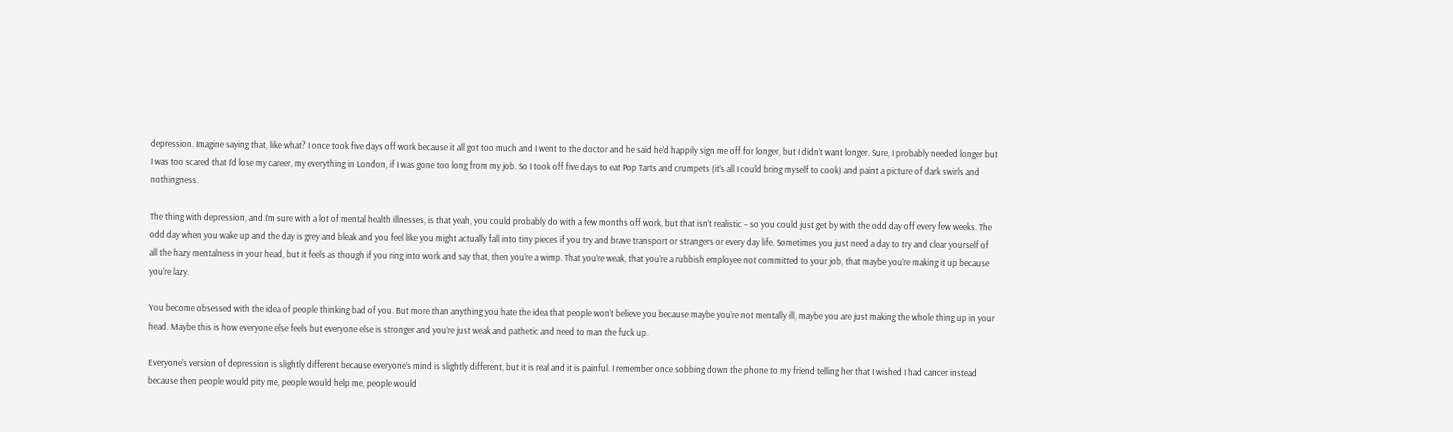depression. Imagine saying that, like what? I once took five days off work because it all got too much and I went to the doctor and he said he’d happily sign me off for longer, but I didn’t want longer. Sure, I probably needed longer but I was too scared that I’d lose my career, my everything in London, if I was gone too long from my job. So I took off five days to eat Pop Tarts and crumpets (it’s all I could bring myself to cook) and paint a picture of dark swirls and nothingness.

The thing with depression, and I’m sure with a lot of mental health illnesses, is that yeah, you could probably do with a few months off work, but that isn’t realistic – so you could just get by with the odd day off every few weeks. The odd day when you wake up and the day is grey and bleak and you feel like you might actually fall into tiny pieces if you try and brave transport or strangers or every day life. Sometimes you just need a day to try and clear yourself of all the hazy mentalness in your head, but it feels as though if you ring into work and say that, then you’re a wimp. That you’re weak, that you’re a rubbish employee not committed to your job, that maybe you’re making it up because you’re lazy.

You become obsessed with the idea of people thinking bad of you. But more than anything you hate the idea that people won’t believe you because maybe you’re not mentally ill, maybe you are just making the whole thing up in your head. Maybe this is how everyone else feels but everyone else is stronger and you’re just weak and pathetic and need to man the fuck up.

Everyone’s version of depression is slightly different because everyone’s mind is slightly different, but it is real and it is painful. I remember once sobbing down the phone to my friend telling her that I wished I had cancer instead because then people would pity me, people would help me, people would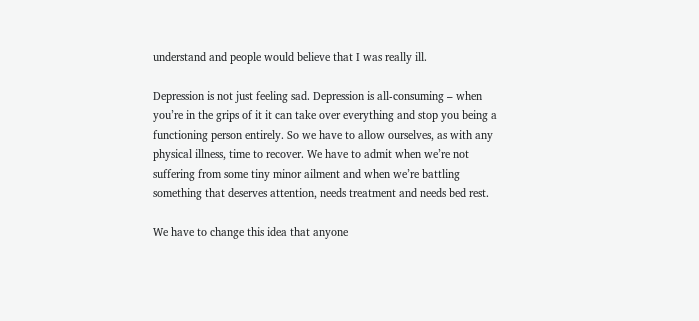understand and people would believe that I was really ill.

Depression is not just feeling sad. Depression is all-consuming – when you’re in the grips of it it can take over everything and stop you being a functioning person entirely. So we have to allow ourselves, as with any physical illness, time to recover. We have to admit when we’re not suffering from some tiny minor ailment and when we’re battling something that deserves attention, needs treatment and needs bed rest.

We have to change this idea that anyone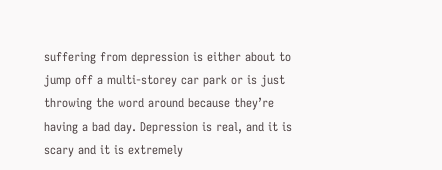suffering from depression is either about to jump off a multi-storey car park or is just throwing the word around because they’re having a bad day. Depression is real, and it is scary and it is extremely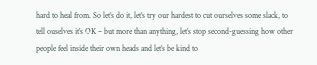hard to heal from. So let’s do it, let’s try our hardest to cut ourselves some slack, to tell ouselves it’s OK – but more than anything, let’s stop second-guessing how other people feel inside their own heads and let’s be kind to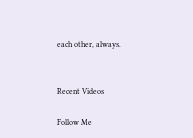each other, always.


Recent Videos

Follow Me